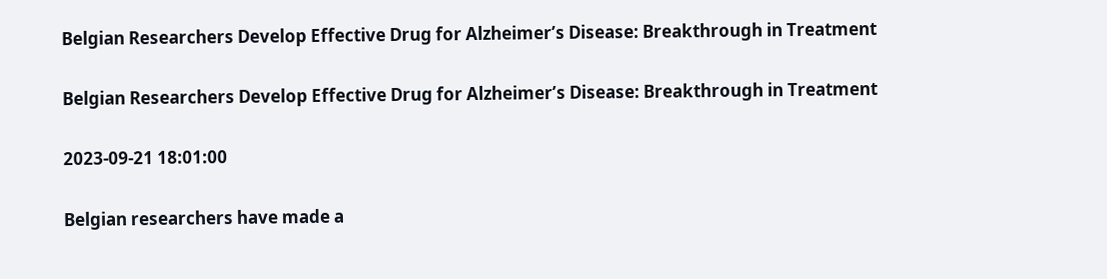Belgian Researchers Develop Effective Drug for Alzheimer’s Disease: Breakthrough in Treatment

Belgian Researchers Develop Effective Drug for Alzheimer’s Disease: Breakthrough in Treatment

2023-09-21 18:01:00

Belgian researchers have made a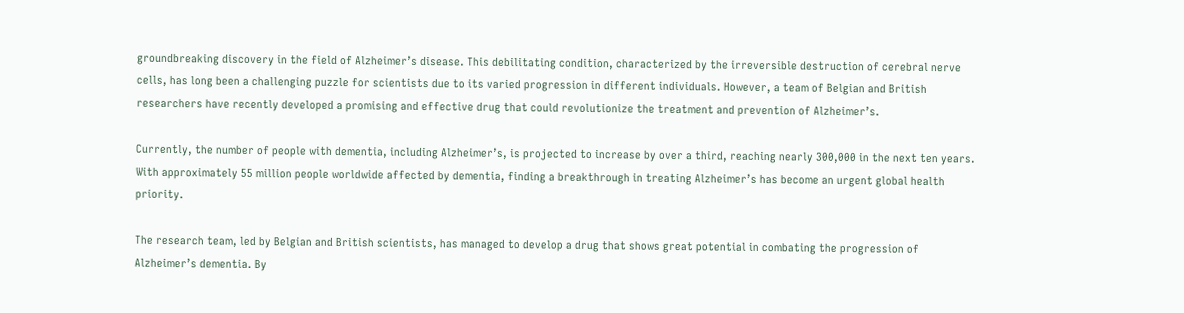groundbreaking discovery in the field of Alzheimer’s disease. This debilitating condition, characterized by the irreversible destruction of cerebral nerve cells, has long been a challenging puzzle for scientists due to its varied progression in different individuals. However, a team of Belgian and British researchers have recently developed a promising and effective drug that could revolutionize the treatment and prevention of Alzheimer’s.

Currently, the number of people with dementia, including Alzheimer’s, is projected to increase by over a third, reaching nearly 300,000 in the next ten years. With approximately 55 million people worldwide affected by dementia, finding a breakthrough in treating Alzheimer’s has become an urgent global health priority.

The research team, led by Belgian and British scientists, has managed to develop a drug that shows great potential in combating the progression of Alzheimer’s dementia. By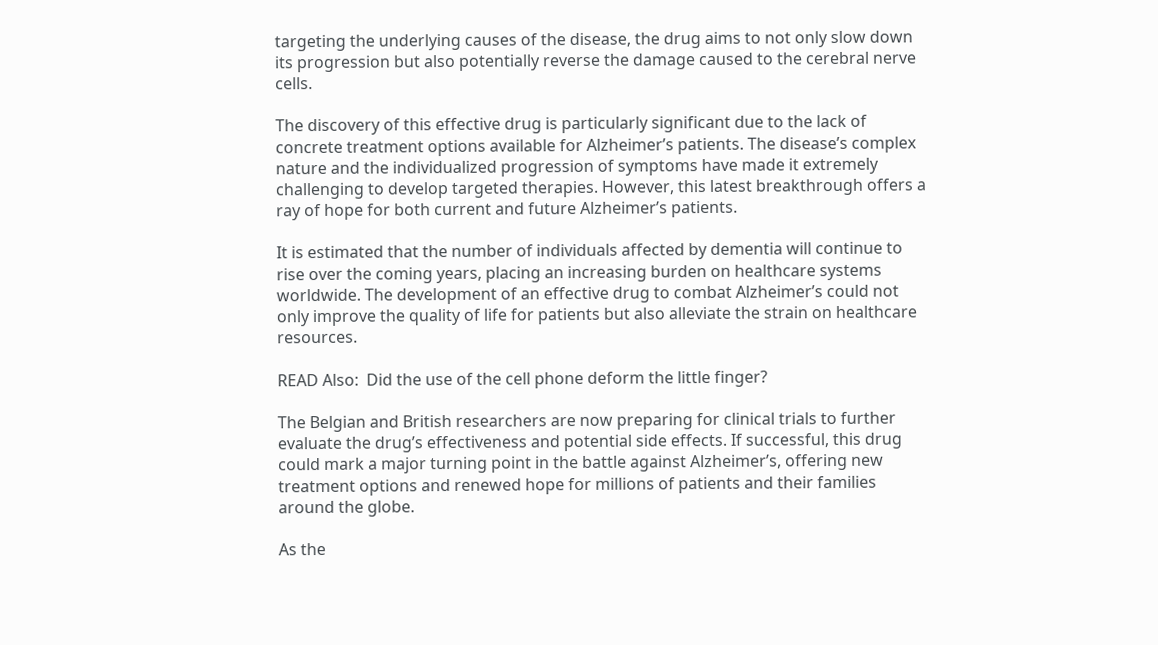targeting the underlying causes of the disease, the drug aims to not only slow down its progression but also potentially reverse the damage caused to the cerebral nerve cells.

The discovery of this effective drug is particularly significant due to the lack of concrete treatment options available for Alzheimer’s patients. The disease’s complex nature and the individualized progression of symptoms have made it extremely challenging to develop targeted therapies. However, this latest breakthrough offers a ray of hope for both current and future Alzheimer’s patients.

It is estimated that the number of individuals affected by dementia will continue to rise over the coming years, placing an increasing burden on healthcare systems worldwide. The development of an effective drug to combat Alzheimer’s could not only improve the quality of life for patients but also alleviate the strain on healthcare resources.

READ Also:  Did the use of the cell phone deform the little finger?

The Belgian and British researchers are now preparing for clinical trials to further evaluate the drug’s effectiveness and potential side effects. If successful, this drug could mark a major turning point in the battle against Alzheimer’s, offering new treatment options and renewed hope for millions of patients and their families around the globe.

As the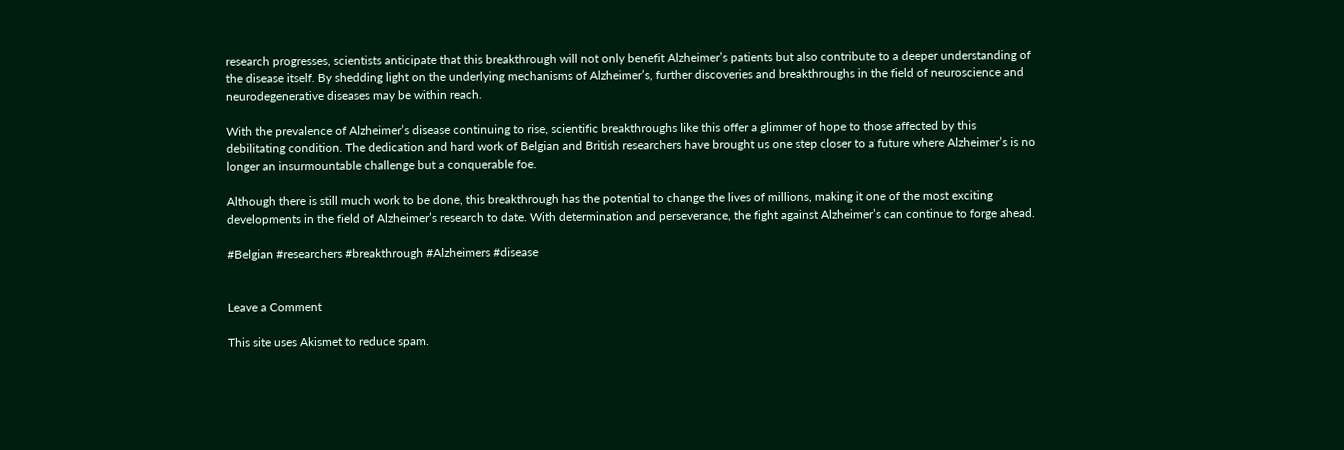research progresses, scientists anticipate that this breakthrough will not only benefit Alzheimer’s patients but also contribute to a deeper understanding of the disease itself. By shedding light on the underlying mechanisms of Alzheimer’s, further discoveries and breakthroughs in the field of neuroscience and neurodegenerative diseases may be within reach.

With the prevalence of Alzheimer’s disease continuing to rise, scientific breakthroughs like this offer a glimmer of hope to those affected by this debilitating condition. The dedication and hard work of Belgian and British researchers have brought us one step closer to a future where Alzheimer’s is no longer an insurmountable challenge but a conquerable foe.

Although there is still much work to be done, this breakthrough has the potential to change the lives of millions, making it one of the most exciting developments in the field of Alzheimer’s research to date. With determination and perseverance, the fight against Alzheimer’s can continue to forge ahead.

#Belgian #researchers #breakthrough #Alzheimers #disease


Leave a Comment

This site uses Akismet to reduce spam.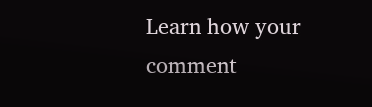Learn how your comment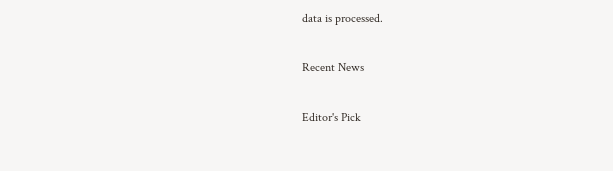data is processed.

Recent News

Editor's Pick